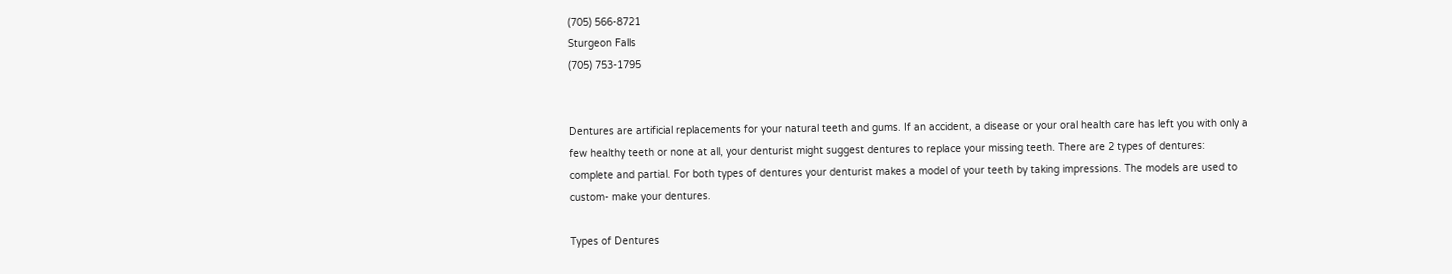(705) 566-8721
Sturgeon Falls
(705) 753-1795


Dentures are artificial replacements for your natural teeth and gums. If an accident, a disease or your oral health care has left you with only a few healthy teeth or none at all, your denturist might suggest dentures to replace your missing teeth. There are 2 types of dentures: complete and partial. For both types of dentures your denturist makes a model of your teeth by taking impressions. The models are used to custom- make your dentures.

Types of Dentures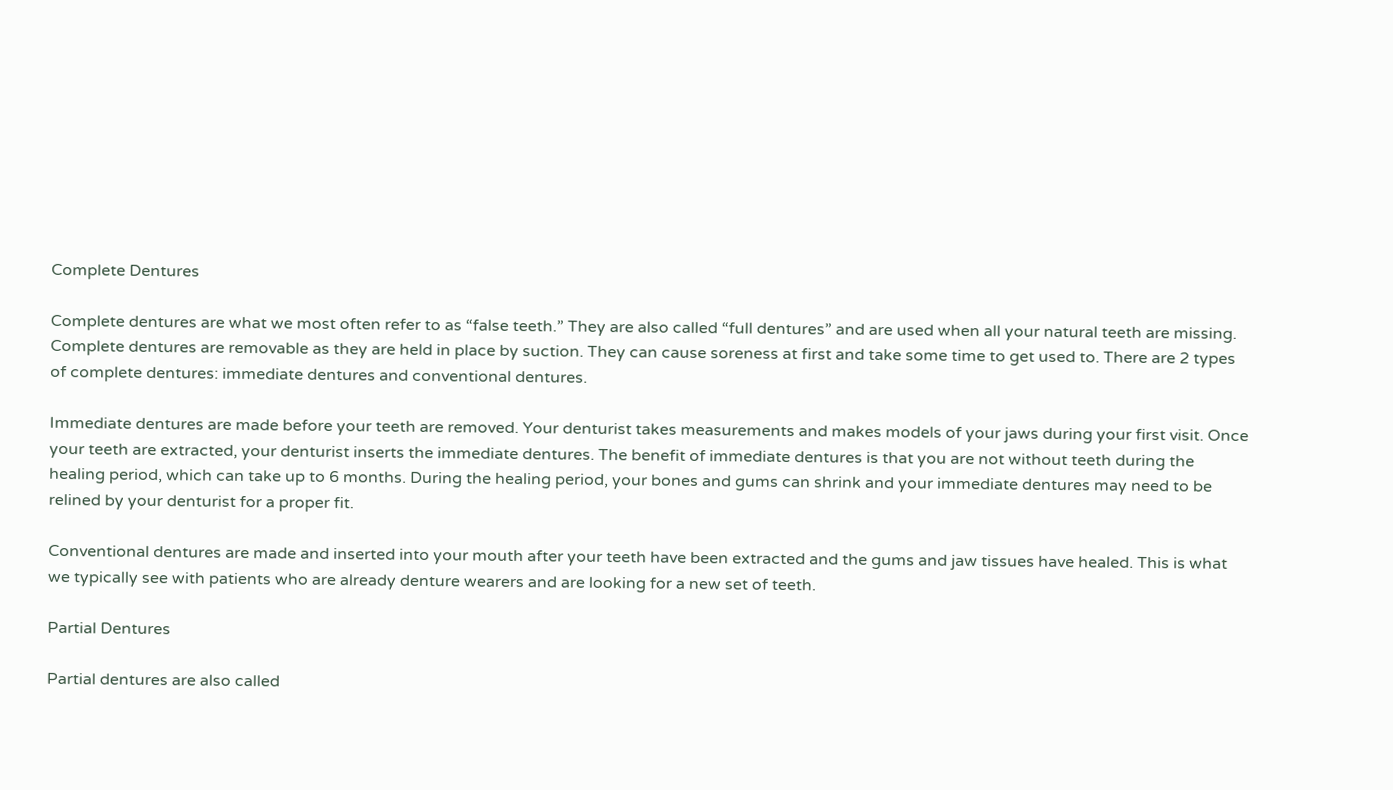Complete Dentures

Complete dentures are what we most often refer to as “false teeth.” They are also called “full dentures” and are used when all your natural teeth are missing. Complete dentures are removable as they are held in place by suction. They can cause soreness at first and take some time to get used to. There are 2 types of complete dentures: immediate dentures and conventional dentures.

Immediate dentures are made before your teeth are removed. Your denturist takes measurements and makes models of your jaws during your first visit. Once your teeth are extracted, your denturist inserts the immediate dentures. The benefit of immediate dentures is that you are not without teeth during the healing period, which can take up to 6 months. During the healing period, your bones and gums can shrink and your immediate dentures may need to be relined by your denturist for a proper fit.

Conventional dentures are made and inserted into your mouth after your teeth have been extracted and the gums and jaw tissues have healed. This is what we typically see with patients who are already denture wearers and are looking for a new set of teeth.

Partial Dentures

Partial dentures are also called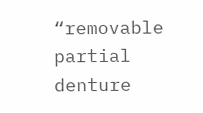“removable partial denture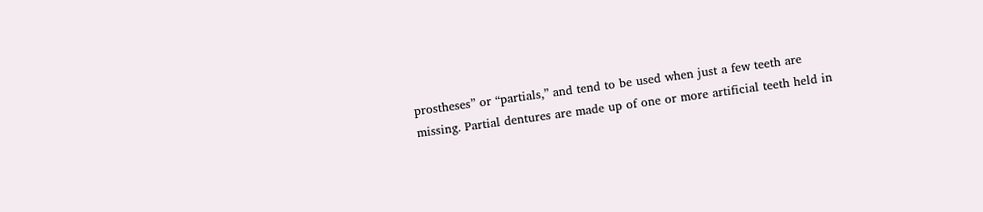prostheses” or “partials,” and tend to be used when just a few teeth are missing. Partial dentures are made up of one or more artificial teeth held in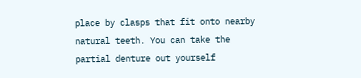place by clasps that fit onto nearby natural teeth. You can take the partial denture out yourself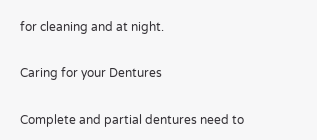for cleaning and at night.

Caring for your Dentures

Complete and partial dentures need to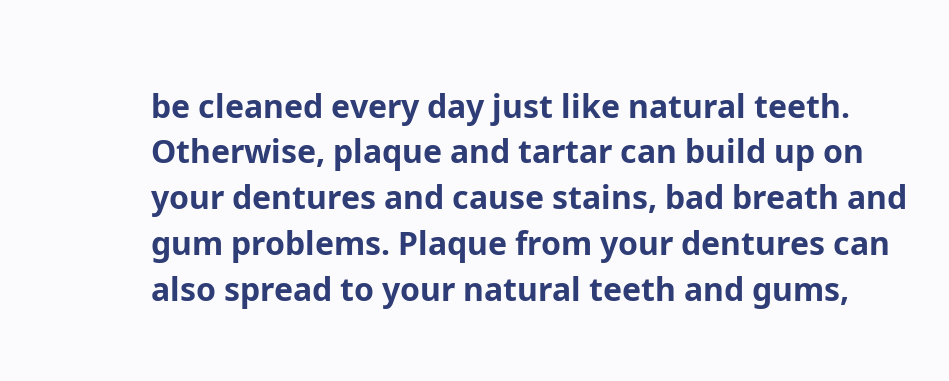be cleaned every day just like natural teeth. Otherwise, plaque and tartar can build up on your dentures and cause stains, bad breath and gum problems. Plaque from your dentures can also spread to your natural teeth and gums,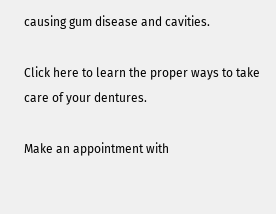causing gum disease and cavities.

Click here to learn the proper ways to take care of your dentures.

Make an appointment with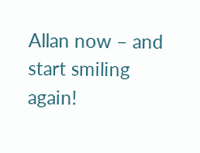Allan now – and start smiling again!